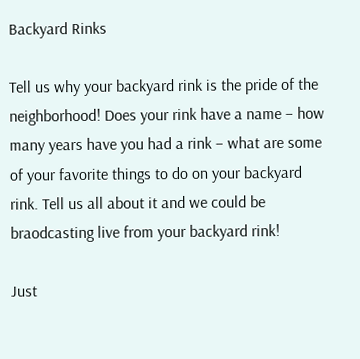Backyard Rinks

Tell us why your backyard rink is the pride of the neighborhood! Does your rink have a name – how many years have you had a rink – what are some of your favorite things to do on your backyard rink. Tell us all about it and we could be braodcasting live from your backyard rink!

Just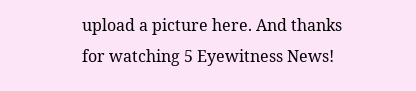upload a picture here. And thanks for watching 5 Eyewitness News!